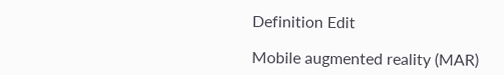Definition Edit

Mobile augmented reality (MAR)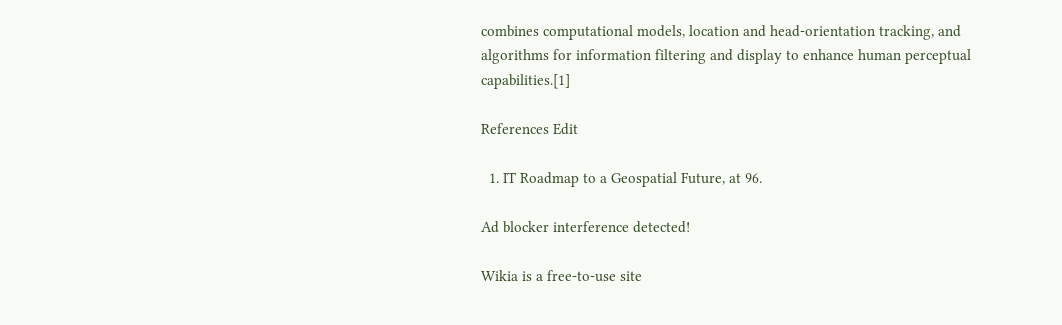combines computational models, location and head-orientation tracking, and algorithms for information filtering and display to enhance human perceptual capabilities.[1]

References Edit

  1. IT Roadmap to a Geospatial Future, at 96.

Ad blocker interference detected!

Wikia is a free-to-use site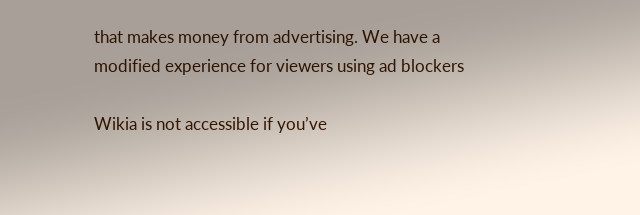that makes money from advertising. We have a modified experience for viewers using ad blockers

Wikia is not accessible if you’ve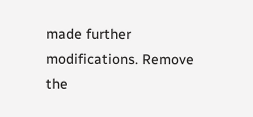made further modifications. Remove the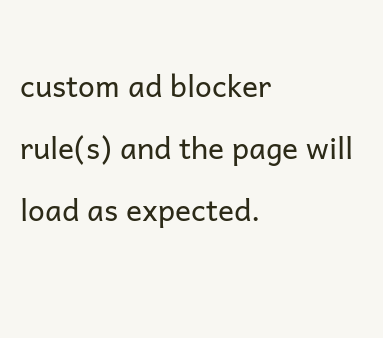custom ad blocker rule(s) and the page will load as expected.